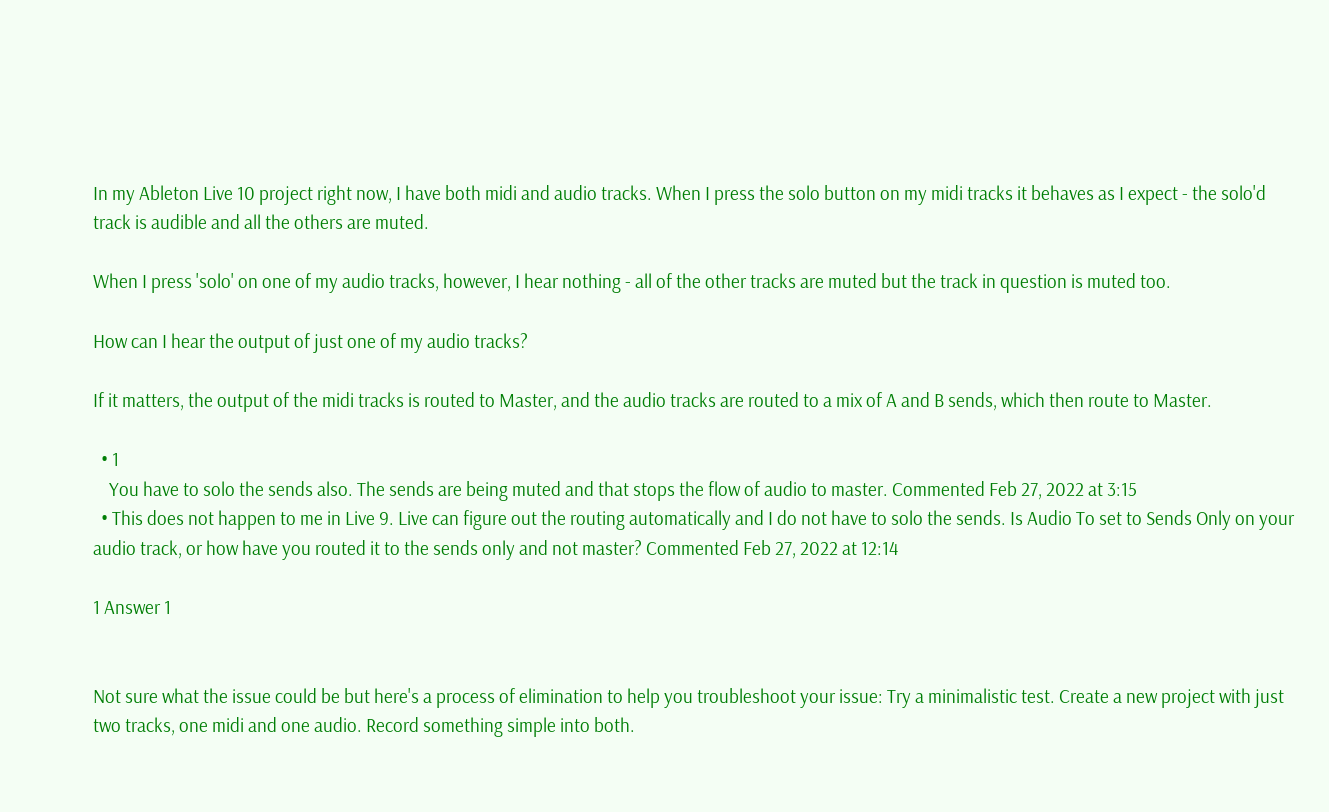In my Ableton Live 10 project right now, I have both midi and audio tracks. When I press the solo button on my midi tracks it behaves as I expect - the solo'd track is audible and all the others are muted.

When I press 'solo' on one of my audio tracks, however, I hear nothing - all of the other tracks are muted but the track in question is muted too.

How can I hear the output of just one of my audio tracks?

If it matters, the output of the midi tracks is routed to Master, and the audio tracks are routed to a mix of A and B sends, which then route to Master.

  • 1
    You have to solo the sends also. The sends are being muted and that stops the flow of audio to master. Commented Feb 27, 2022 at 3:15
  • This does not happen to me in Live 9. Live can figure out the routing automatically and I do not have to solo the sends. Is Audio To set to Sends Only on your audio track, or how have you routed it to the sends only and not master? Commented Feb 27, 2022 at 12:14

1 Answer 1


Not sure what the issue could be but here's a process of elimination to help you troubleshoot your issue: Try a minimalistic test. Create a new project with just two tracks, one midi and one audio. Record something simple into both.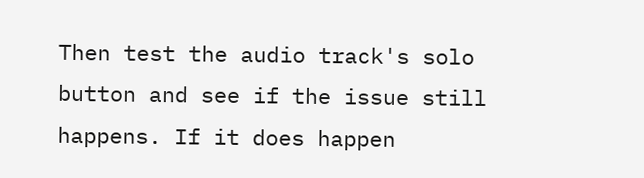Then test the audio track's solo button and see if the issue still happens. If it does happen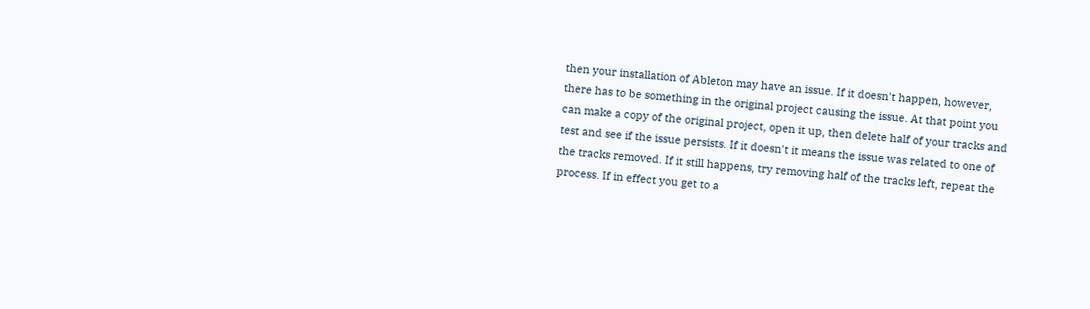then your installation of Ableton may have an issue. If it doesn't happen, however, there has to be something in the original project causing the issue. At that point you can make a copy of the original project, open it up, then delete half of your tracks and test and see if the issue persists. If it doesn't it means the issue was related to one of the tracks removed. If it still happens, try removing half of the tracks left, repeat the process. If in effect you get to a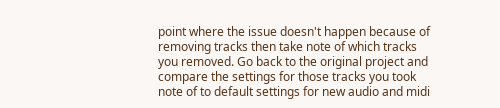point where the issue doesn't happen because of removing tracks then take note of which tracks you removed. Go back to the original project and compare the settings for those tracks you took note of to default settings for new audio and midi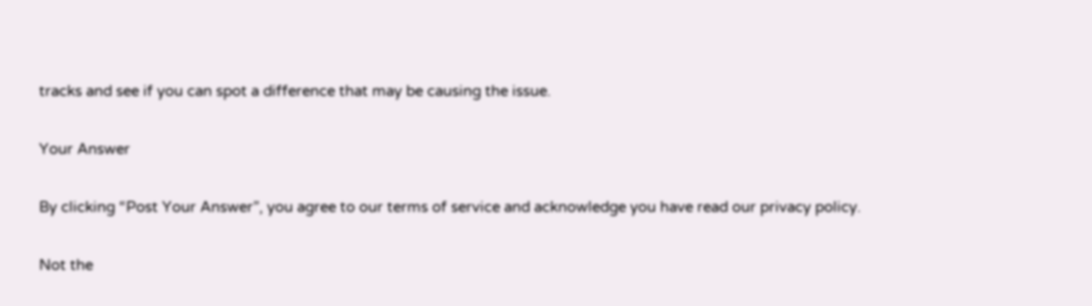tracks and see if you can spot a difference that may be causing the issue.

Your Answer

By clicking “Post Your Answer”, you agree to our terms of service and acknowledge you have read our privacy policy.

Not the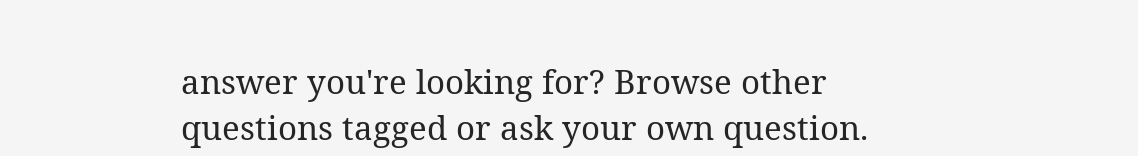answer you're looking for? Browse other questions tagged or ask your own question.